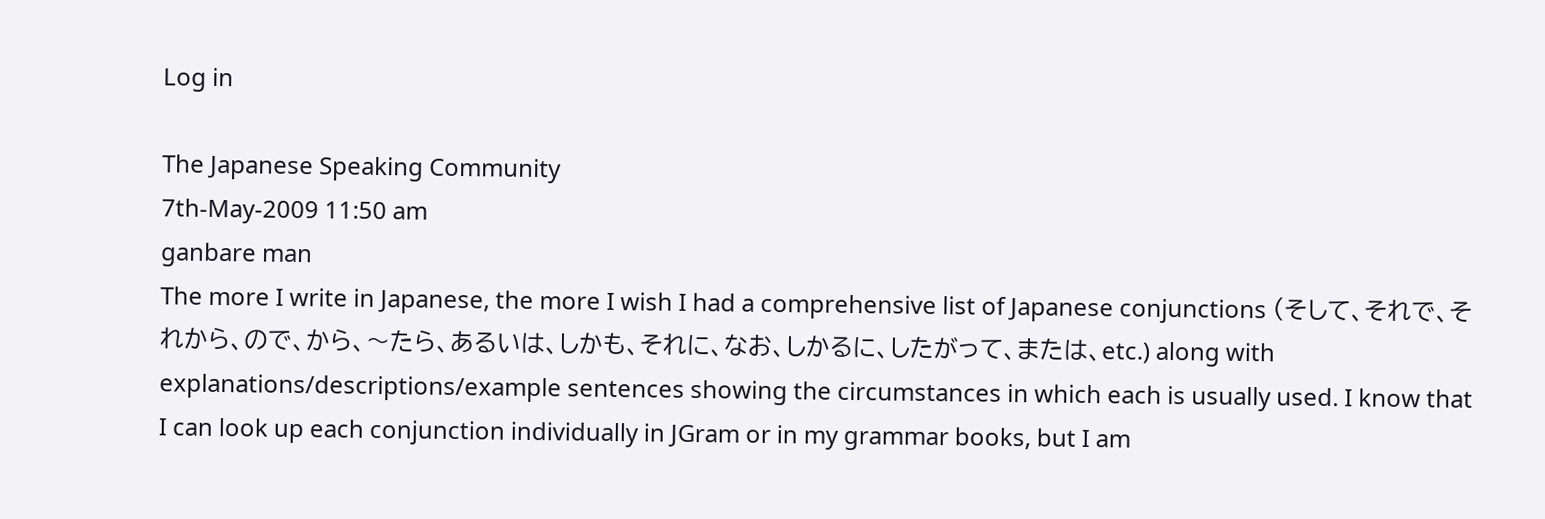Log in

The Japanese Speaking Community
7th-May-2009 11:50 am
ganbare man
The more I write in Japanese, the more I wish I had a comprehensive list of Japanese conjunctions (そして、それで、それから、ので、から、〜たら、あるいは、しかも、それに、なお、しかるに、したがって、または、etc.) along with explanations/descriptions/example sentences showing the circumstances in which each is usually used. I know that I can look up each conjunction individually in JGram or in my grammar books, but I am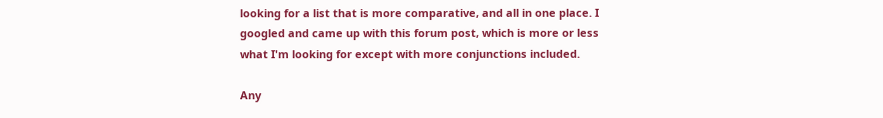looking for a list that is more comparative, and all in one place. I googled and came up with this forum post, which is more or less what I'm looking for except with more conjunctions included.

Any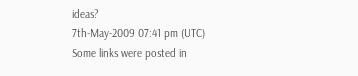ideas?
7th-May-2009 07:41 pm (UTC)
Some links were posted in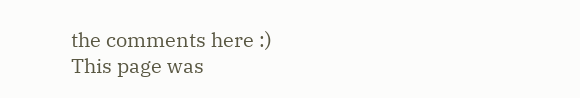the comments here :)
This page was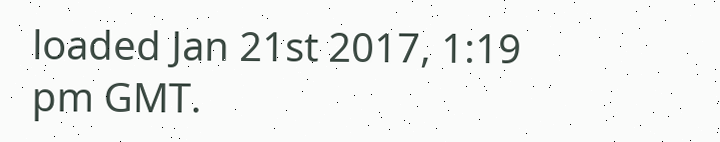loaded Jan 21st 2017, 1:19 pm GMT.